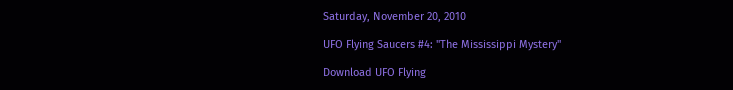Saturday, November 20, 2010

UFO Flying Saucers #4: "The Mississippi Mystery"

Download UFO Flying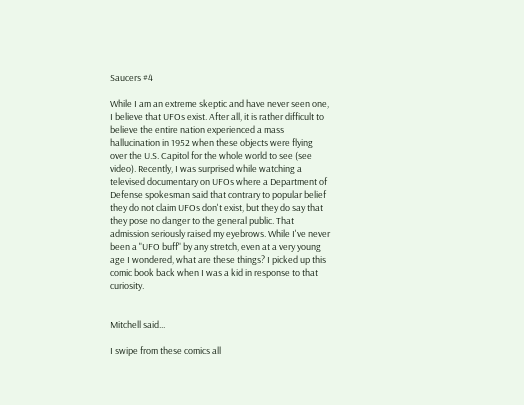Saucers #4

While I am an extreme skeptic and have never seen one, I believe that UFOs exist. After all, it is rather difficult to believe the entire nation experienced a mass hallucination in 1952 when these objects were flying over the U.S. Capitol for the whole world to see (see video). Recently, I was surprised while watching a televised documentary on UFOs where a Department of Defense spokesman said that contrary to popular belief they do not claim UFOs don't exist, but they do say that they pose no danger to the general public. That admission seriously raised my eyebrows. While I've never been a "UFO buff" by any stretch, even at a very young age I wondered, what are these things? I picked up this comic book back when I was a kid in response to that curiosity.


Mitchell said...

I swipe from these comics all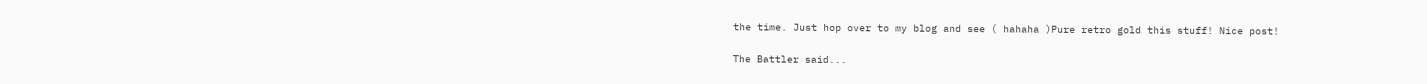the time. Just hop over to my blog and see ( hahaha )Pure retro gold this stuff! Nice post!

The Battler said...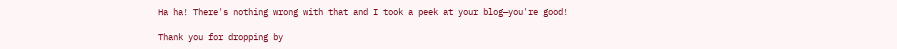Ha ha! There's nothing wrong with that and I took a peek at your blog—you're good!

Thank you for dropping by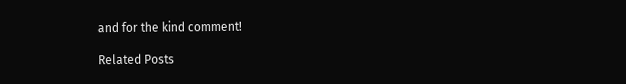and for the kind comment!

Related Posts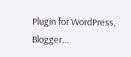Plugin for WordPress, Blogger...